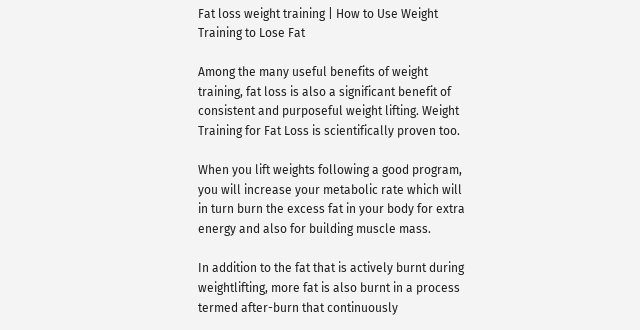Fat loss weight training | How to Use Weight Training to Lose Fat

Among the many useful benefits of weight training, fat loss is also a significant benefit of consistent and purposeful weight lifting. Weight Training for Fat Loss is scientifically proven too.

When you lift weights following a good program, you will increase your metabolic rate which will in turn burn the excess fat in your body for extra energy and also for building muscle mass.

In addition to the fat that is actively burnt during weightlifting, more fat is also burnt in a process termed after-burn that continuously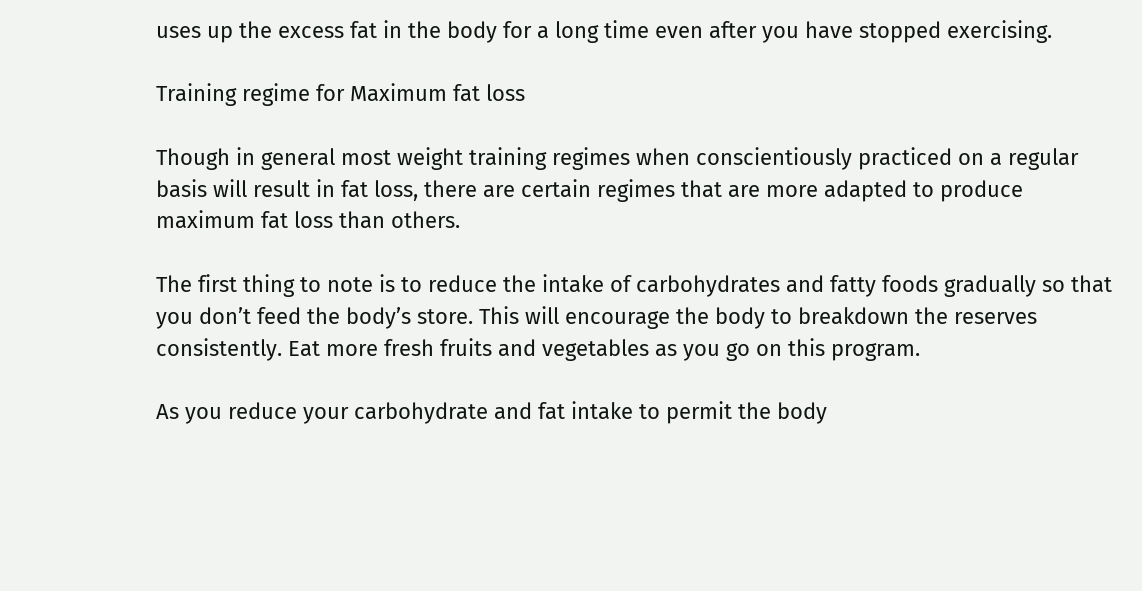uses up the excess fat in the body for a long time even after you have stopped exercising.

Training regime for Maximum fat loss

Though in general most weight training regimes when conscientiously practiced on a regular basis will result in fat loss, there are certain regimes that are more adapted to produce maximum fat loss than others.

The first thing to note is to reduce the intake of carbohydrates and fatty foods gradually so that you don’t feed the body’s store. This will encourage the body to breakdown the reserves consistently. Eat more fresh fruits and vegetables as you go on this program.

As you reduce your carbohydrate and fat intake to permit the body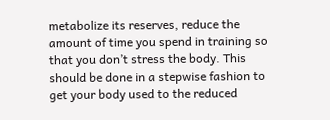metabolize its reserves, reduce the amount of time you spend in training so that you don’t stress the body. This should be done in a stepwise fashion to get your body used to the reduced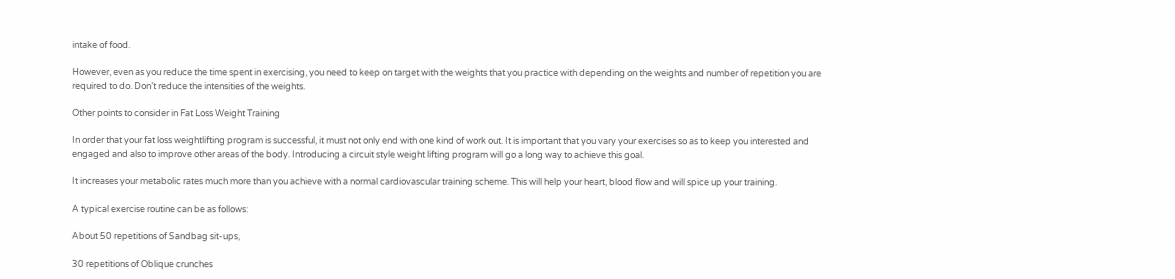intake of food.

However, even as you reduce the time spent in exercising, you need to keep on target with the weights that you practice with depending on the weights and number of repetition you are required to do. Don’t reduce the intensities of the weights.

Other points to consider in Fat Loss Weight Training

In order that your fat loss weightlifting program is successful, it must not only end with one kind of work out. It is important that you vary your exercises so as to keep you interested and engaged and also to improve other areas of the body. Introducing a circuit style weight lifting program will go a long way to achieve this goal.

It increases your metabolic rates much more than you achieve with a normal cardiovascular training scheme. This will help your heart, blood flow and will spice up your training.

A typical exercise routine can be as follows:

About 50 repetitions of Sandbag sit-ups,

30 repetitions of Oblique crunches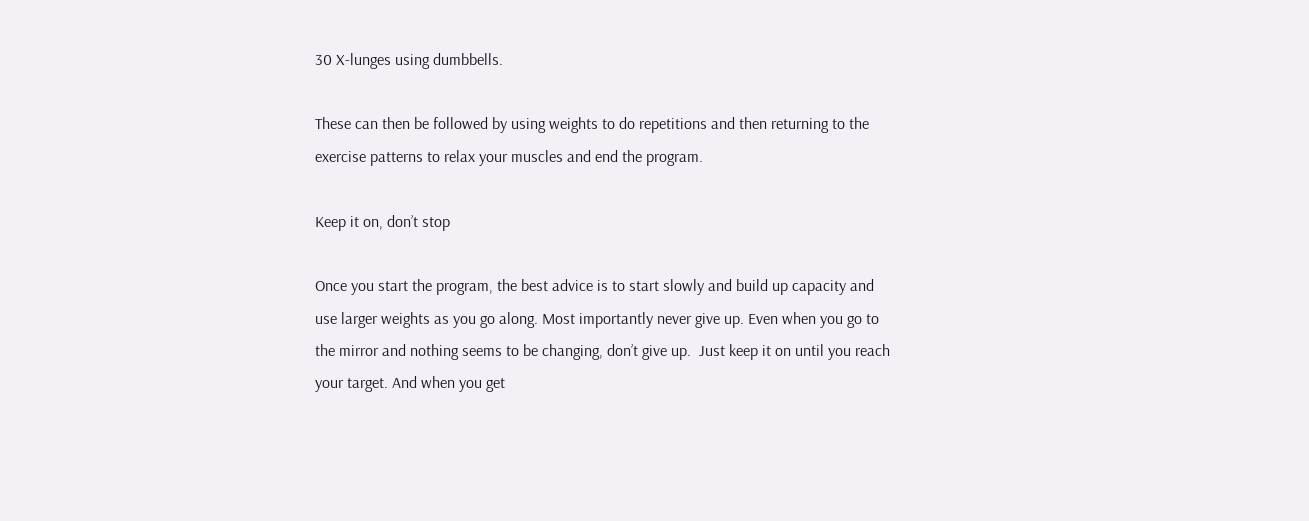30 X-lunges using dumbbells.

These can then be followed by using weights to do repetitions and then returning to the exercise patterns to relax your muscles and end the program.

Keep it on, don’t stop

Once you start the program, the best advice is to start slowly and build up capacity and use larger weights as you go along. Most importantly never give up. Even when you go to the mirror and nothing seems to be changing, don’t give up.  Just keep it on until you reach your target. And when you get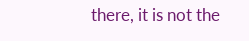there, it is not the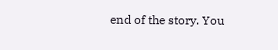end of the story. You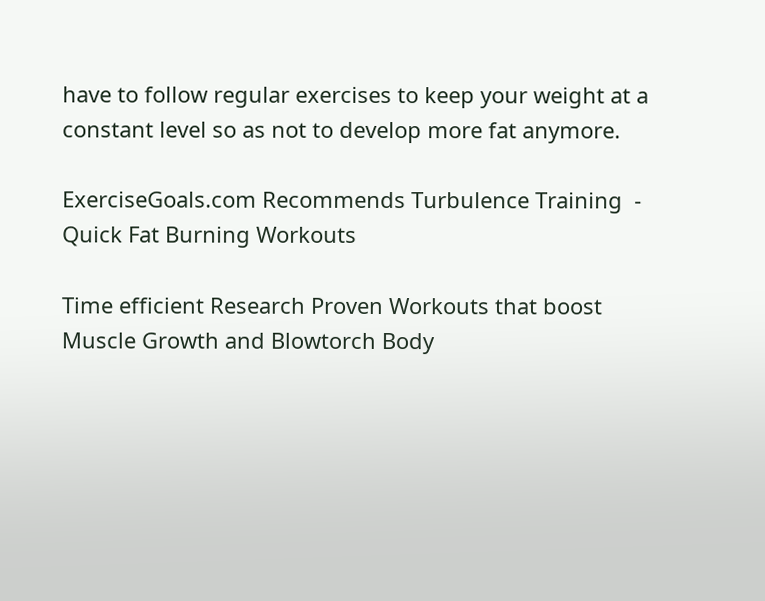have to follow regular exercises to keep your weight at a constant level so as not to develop more fat anymore.

ExerciseGoals.com Recommends Turbulence Training  - Quick Fat Burning Workouts

Time efficient Research Proven Workouts that boost Muscle Growth and Blowtorch Body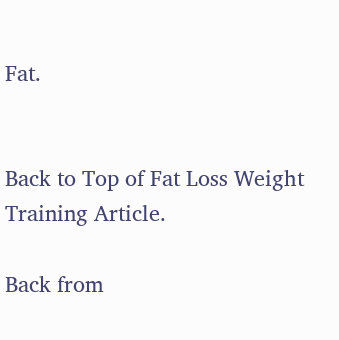Fat.


Back to Top of Fat Loss Weight Training Article.

Back from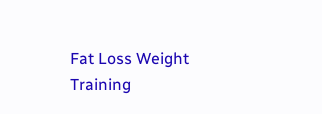Fat Loss Weight Training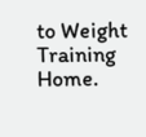to Weight Training Home.